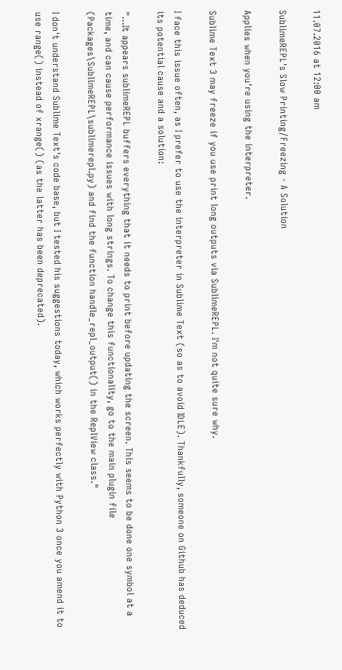11.07.2016 at 12:00 am

SublimeREPL's Slow Printing/Freezing - A Solution

Applies when you're using the interpreter.

Sublime Text 3 may freeze if you use print long outputs via SublimeREPL. I'm not quite sure why.

I face this issue often, as I prefer to use the interpreter in Sublime Text (so as to avoid IDLE). Thankfully, someone on Github has deduced its potential cause and a solution:

"...It appears sublimeREPL buffers everything that it needs to print before updating the screen. This seems to be done one symbol at a time, and can cause performance issues with long strings. To change this functionality, go to the main plugin file (Packages\SublimeREPL\sublimerepl.py) and find the function handle_repl_output() in the ReplView class."

I don't understand Sublime Text's code base, but I tested his suggestions today, which works perfectly with Python 3 once you amend it to use range() instead of xrange() (as the latter has been deprecated).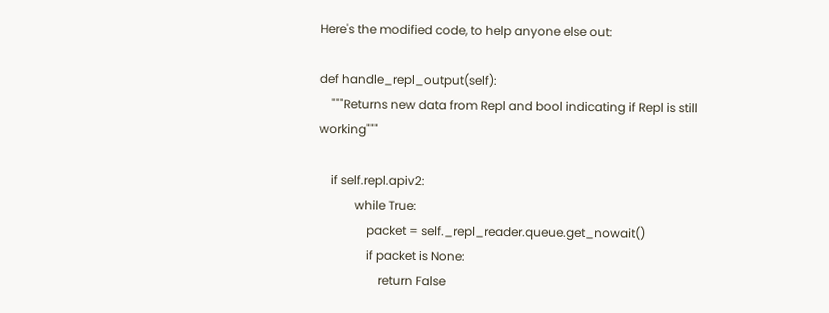Here's the modified code, to help anyone else out:

def handle_repl_output(self):
    """Returns new data from Repl and bool indicating if Repl is still working"""

    if self.repl.apiv2:
            while True:
                packet = self._repl_reader.queue.get_nowait()
                if packet is None:
                    return False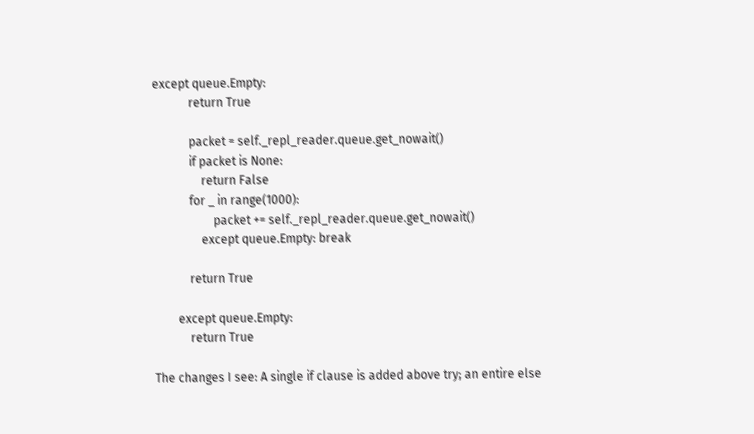except queue.Empty:
            return True

            packet = self._repl_reader.queue.get_nowait()
            if packet is None:
                return False
            for _ in range(1000):
                    packet += self._repl_reader.queue.get_nowait()
                except queue.Empty: break

            return True

        except queue.Empty:
            return True

The changes I see: A single if clause is added above try; an entire else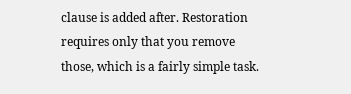clause is added after. Restoration requires only that you remove those, which is a fairly simple task.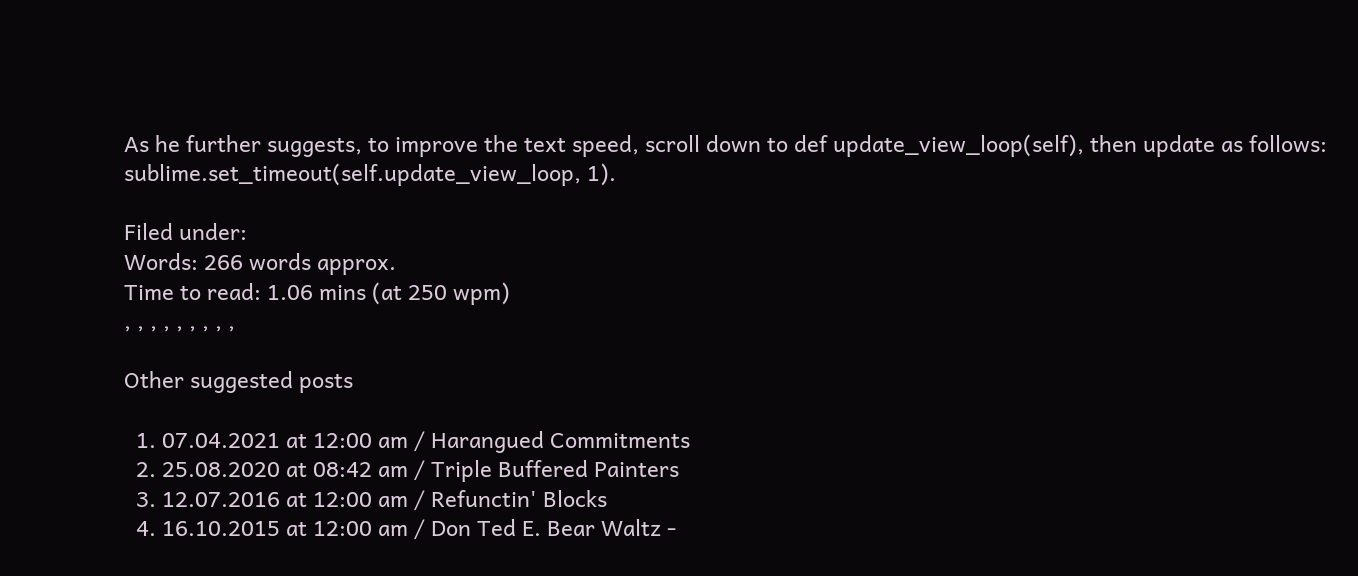As he further suggests, to improve the text speed, scroll down to def update_view_loop(self), then update as follows: sublime.set_timeout(self.update_view_loop, 1).

Filed under:
Words: 266 words approx.
Time to read: 1.06 mins (at 250 wpm)
, , , , , , , , ,

Other suggested posts

  1. 07.04.2021 at 12:00 am / Harangued Commitments
  2. 25.08.2020 at 08:42 am / Triple Buffered Painters
  3. 12.07.2016 at 12:00 am / Refunctin' Blocks
  4. 16.10.2015 at 12:00 am / Don Ted E. Bear Waltz -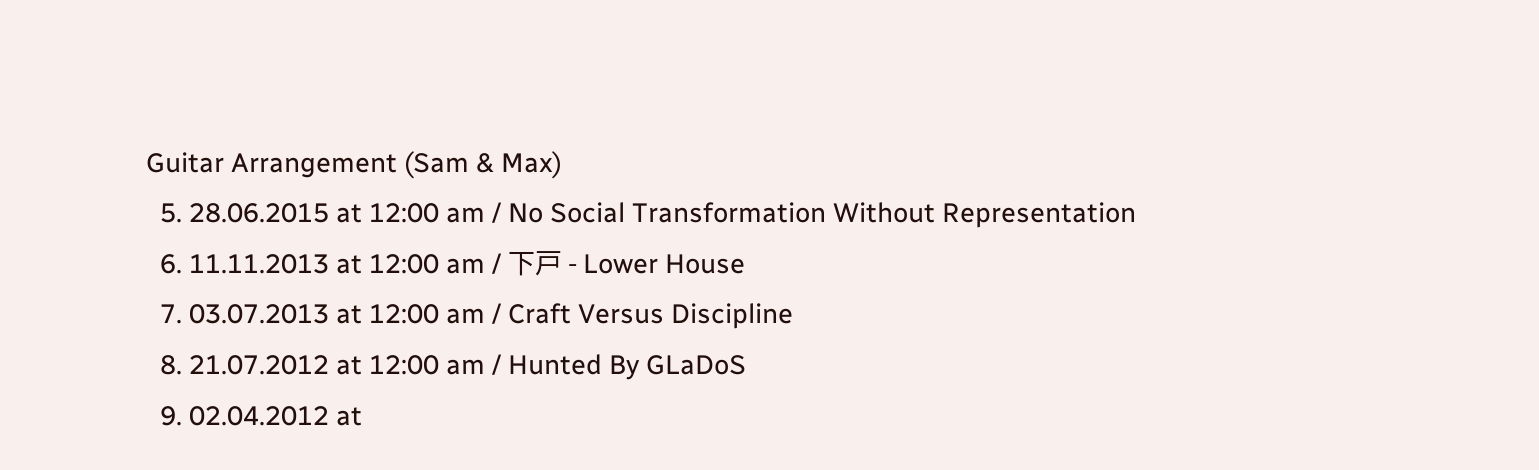Guitar Arrangement (Sam & Max)
  5. 28.06.2015 at 12:00 am / No Social Transformation Without Representation
  6. 11.11.2013 at 12:00 am / 下戸 - Lower House
  7. 03.07.2013 at 12:00 am / Craft Versus Discipline
  8. 21.07.2012 at 12:00 am / Hunted By GLaDoS
  9. 02.04.2012 at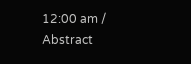12:00 am / Abstract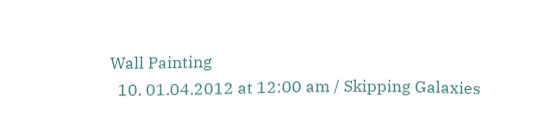Wall Painting
  10. 01.04.2012 at 12:00 am / Skipping Galaxies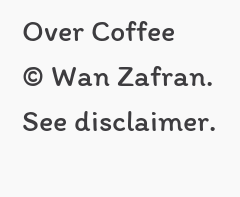Over Coffee
© Wan Zafran. See disclaimer.